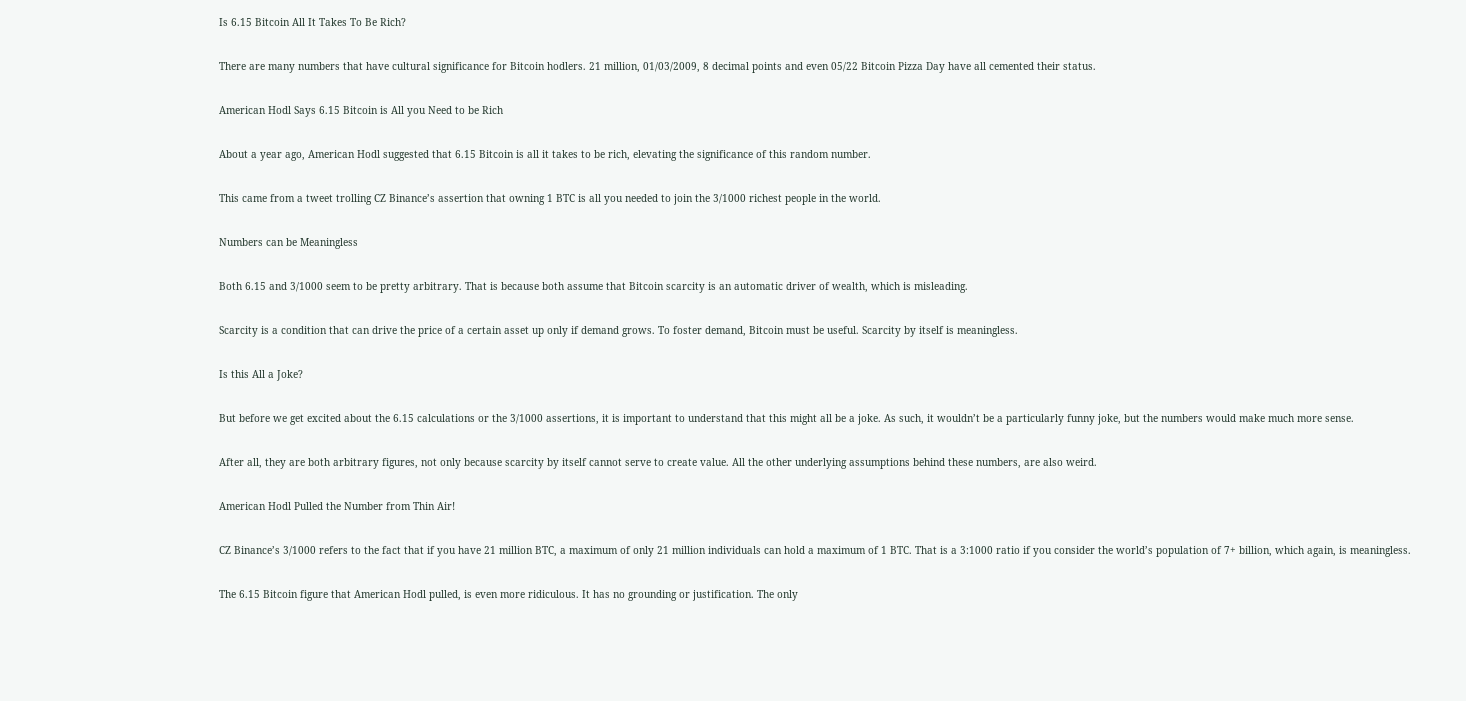Is 6.15 Bitcoin All It Takes To Be Rich?

There are many numbers that have cultural significance for Bitcoin hodlers. 21 million, 01/03/2009, 8 decimal points and even 05/22 Bitcoin Pizza Day have all cemented their status.

American Hodl Says 6.15 Bitcoin is All you Need to be Rich

About a year ago, American Hodl suggested that 6.15 Bitcoin is all it takes to be rich, elevating the significance of this random number.

This came from a tweet trolling CZ Binance’s assertion that owning 1 BTC is all you needed to join the 3/1000 richest people in the world.

Numbers can be Meaningless

Both 6.15 and 3/1000 seem to be pretty arbitrary. That is because both assume that Bitcoin scarcity is an automatic driver of wealth, which is misleading.

Scarcity is a condition that can drive the price of a certain asset up only if demand grows. To foster demand, Bitcoin must be useful. Scarcity by itself is meaningless.

Is this All a Joke?

But before we get excited about the 6.15 calculations or the 3/1000 assertions, it is important to understand that this might all be a joke. As such, it wouldn’t be a particularly funny joke, but the numbers would make much more sense.

After all, they are both arbitrary figures, not only because scarcity by itself cannot serve to create value. All the other underlying assumptions behind these numbers, are also weird.

American Hodl Pulled the Number from Thin Air!

CZ Binance’s 3/1000 refers to the fact that if you have 21 million BTC, a maximum of only 21 million individuals can hold a maximum of 1 BTC. That is a 3:1000 ratio if you consider the world’s population of 7+ billion, which again, is meaningless.

The 6.15 Bitcoin figure that American Hodl pulled, is even more ridiculous. It has no grounding or justification. The only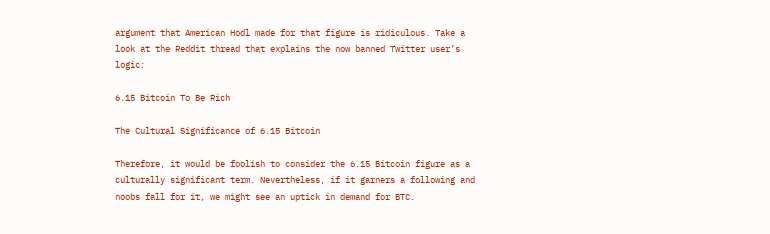argument that American Hodl made for that figure is ridiculous. Take a look at the Reddit thread that explains the now banned Twitter user’s logic:

6.15 Bitcoin To Be Rich

The Cultural Significance of 6.15 Bitcoin

Therefore, it would be foolish to consider the 6.15 Bitcoin figure as a culturally significant term. Nevertheless, if it garners a following and noobs fall for it, we might see an uptick in demand for BTC.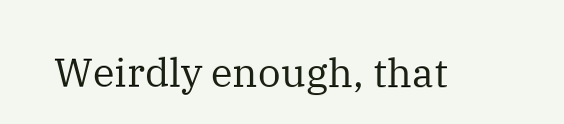Weirdly enough, that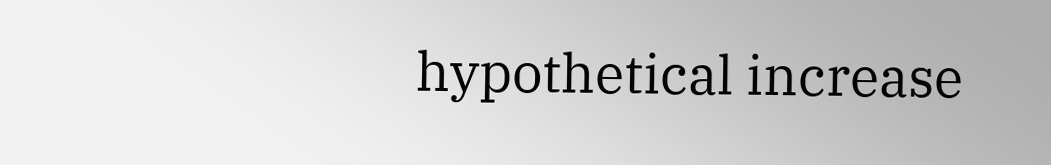hypothetical increase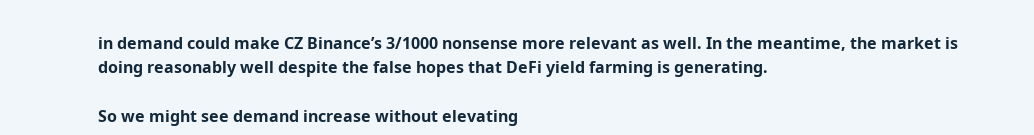in demand could make CZ Binance’s 3/1000 nonsense more relevant as well. In the meantime, the market is doing reasonably well despite the false hopes that DeFi yield farming is generating.

So we might see demand increase without elevating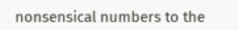nonsensical numbers to the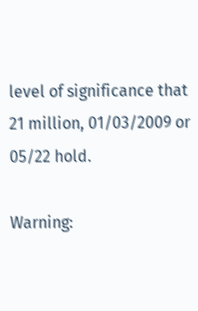level of significance that 21 million, 01/03/2009 or 05/22 hold.

Warning: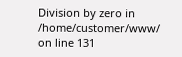Division by zero in /home/customer/www/ on line 131